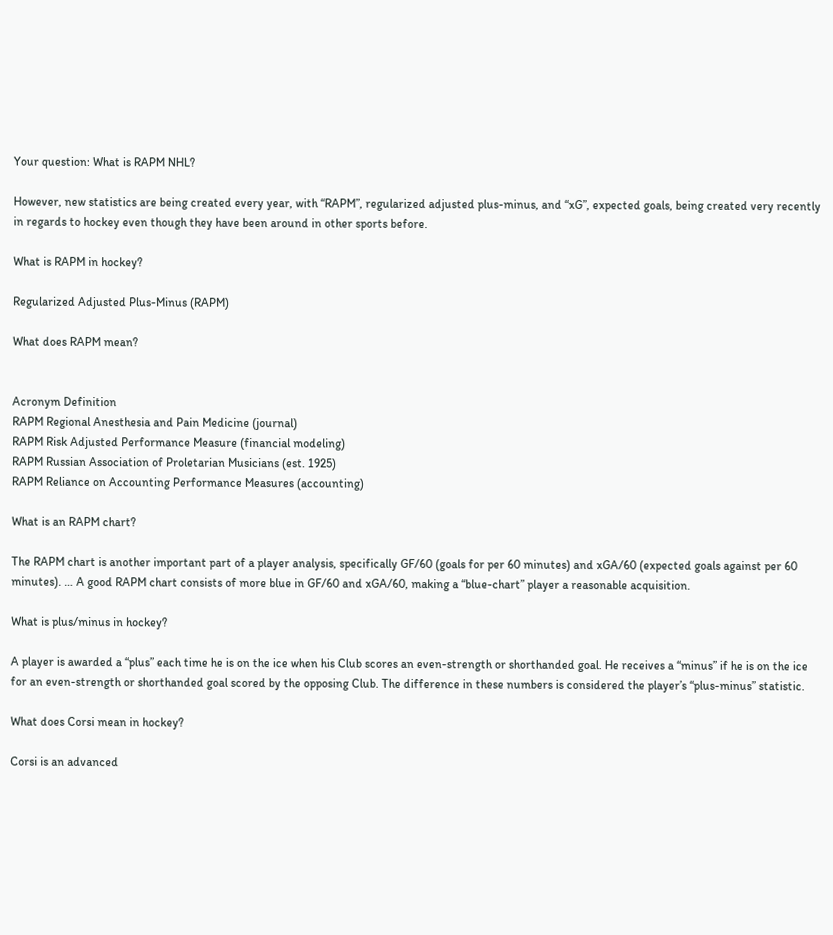Your question: What is RAPM NHL?

However, new statistics are being created every year, with “RAPM”, regularized adjusted plus-minus, and “xG”, expected goals, being created very recently in regards to hockey even though they have been around in other sports before.

What is RAPM in hockey?

Regularized Adjusted Plus-Minus (RAPM)

What does RAPM mean?


Acronym Definition
RAPM Regional Anesthesia and Pain Medicine (journal)
RAPM Risk Adjusted Performance Measure (financial modeling)
RAPM Russian Association of Proletarian Musicians (est. 1925)
RAPM Reliance on Accounting Performance Measures (accounting)

What is an RAPM chart?

The RAPM chart is another important part of a player analysis, specifically GF/60 (goals for per 60 minutes) and xGA/60 (expected goals against per 60 minutes). … A good RAPM chart consists of more blue in GF/60 and xGA/60, making a “blue-chart” player a reasonable acquisition.

What is plus/minus in hockey?

A player is awarded a “plus” each time he is on the ice when his Club scores an even-strength or shorthanded goal. He receives a “minus” if he is on the ice for an even-strength or shorthanded goal scored by the opposing Club. The difference in these numbers is considered the player’s “plus-minus” statistic.

What does Corsi mean in hockey?

Corsi is an advanced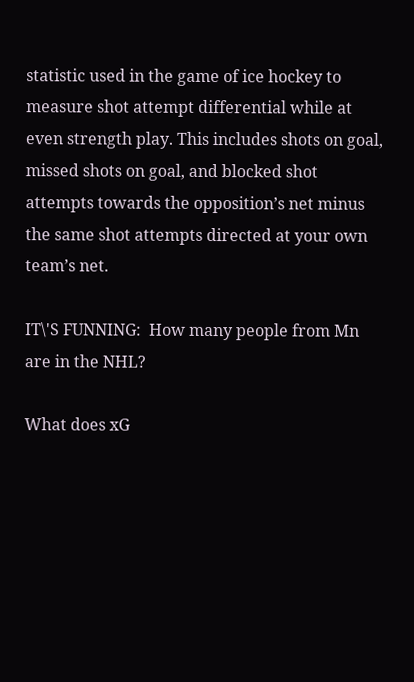statistic used in the game of ice hockey to measure shot attempt differential while at even strength play. This includes shots on goal, missed shots on goal, and blocked shot attempts towards the opposition’s net minus the same shot attempts directed at your own team’s net.

IT\'S FUNNING:  How many people from Mn are in the NHL?

What does xG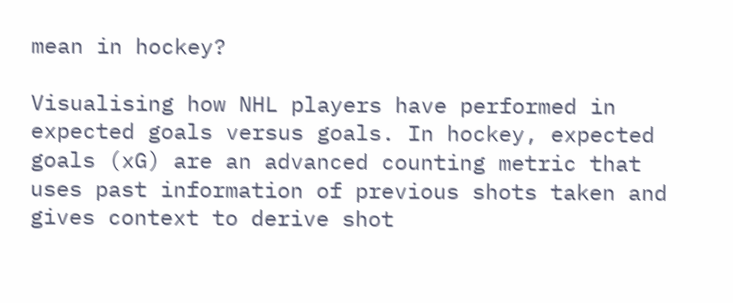mean in hockey?

Visualising how NHL players have performed in expected goals versus goals. In hockey, expected goals (xG) are an advanced counting metric that uses past information of previous shots taken and gives context to derive shot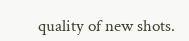quality of new shots.